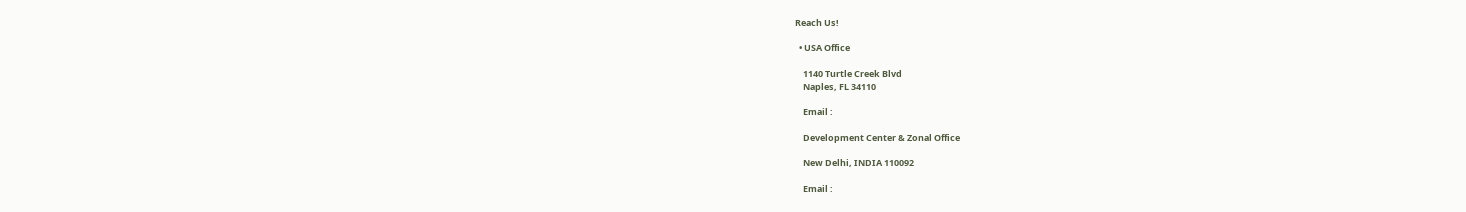Reach Us!

  • USA Office

    1140 Turtle Creek Blvd
    Naples, FL 34110

    Email :

    Development Center & Zonal Office

    New Delhi, INDIA 110092

    Email :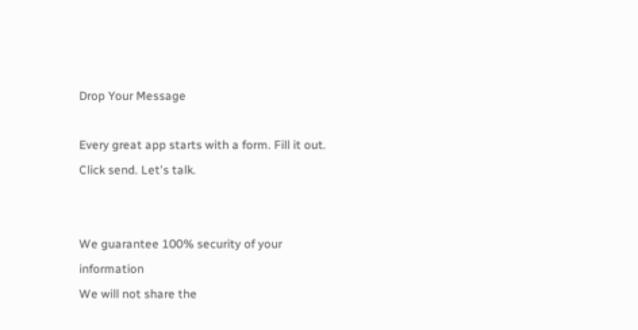Drop Your Message

Every great app starts with a form. Fill it out. Click send. Let's talk.


We guarantee 100% security of your information
We will not share the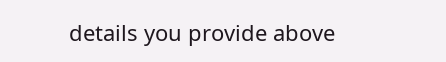details you provide above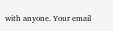with anyone. Your email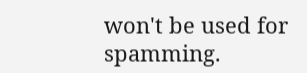won't be used for spamming.